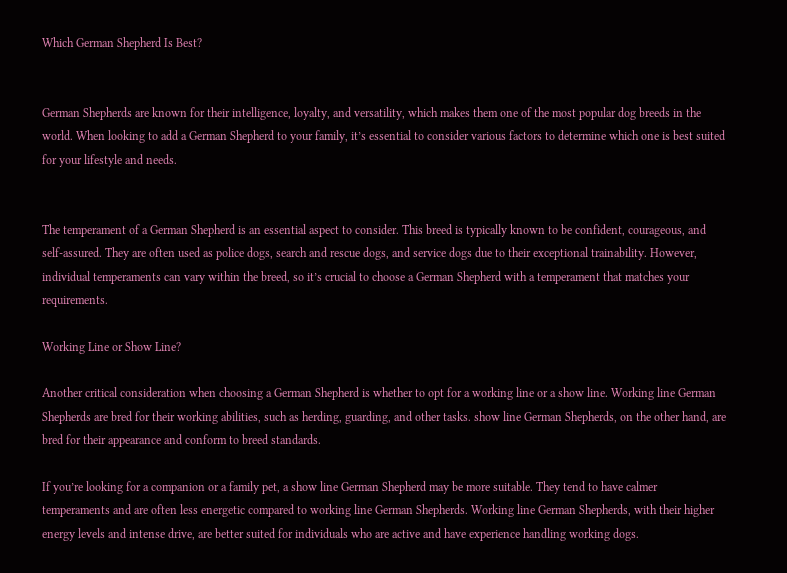Which German Shepherd Is Best?


German Shepherds are known for their intelligence, loyalty, and versatility, which makes them one of the most popular dog breeds in the world. When looking to add a German Shepherd to your family, it’s essential to consider various factors to determine which one is best suited for your lifestyle and needs.


The temperament of a German Shepherd is an essential aspect to consider. This breed is typically known to be confident, courageous, and self-assured. They are often used as police dogs, search and rescue dogs, and service dogs due to their exceptional trainability. However, individual temperaments can vary within the breed, so it’s crucial to choose a German Shepherd with a temperament that matches your requirements.

Working Line or Show Line?

Another critical consideration when choosing a German Shepherd is whether to opt for a working line or a show line. Working line German Shepherds are bred for their working abilities, such as herding, guarding, and other tasks. show line German Shepherds, on the other hand, are bred for their appearance and conform to breed standards.

If you’re looking for a companion or a family pet, a show line German Shepherd may be more suitable. They tend to have calmer temperaments and are often less energetic compared to working line German Shepherds. Working line German Shepherds, with their higher energy levels and intense drive, are better suited for individuals who are active and have experience handling working dogs.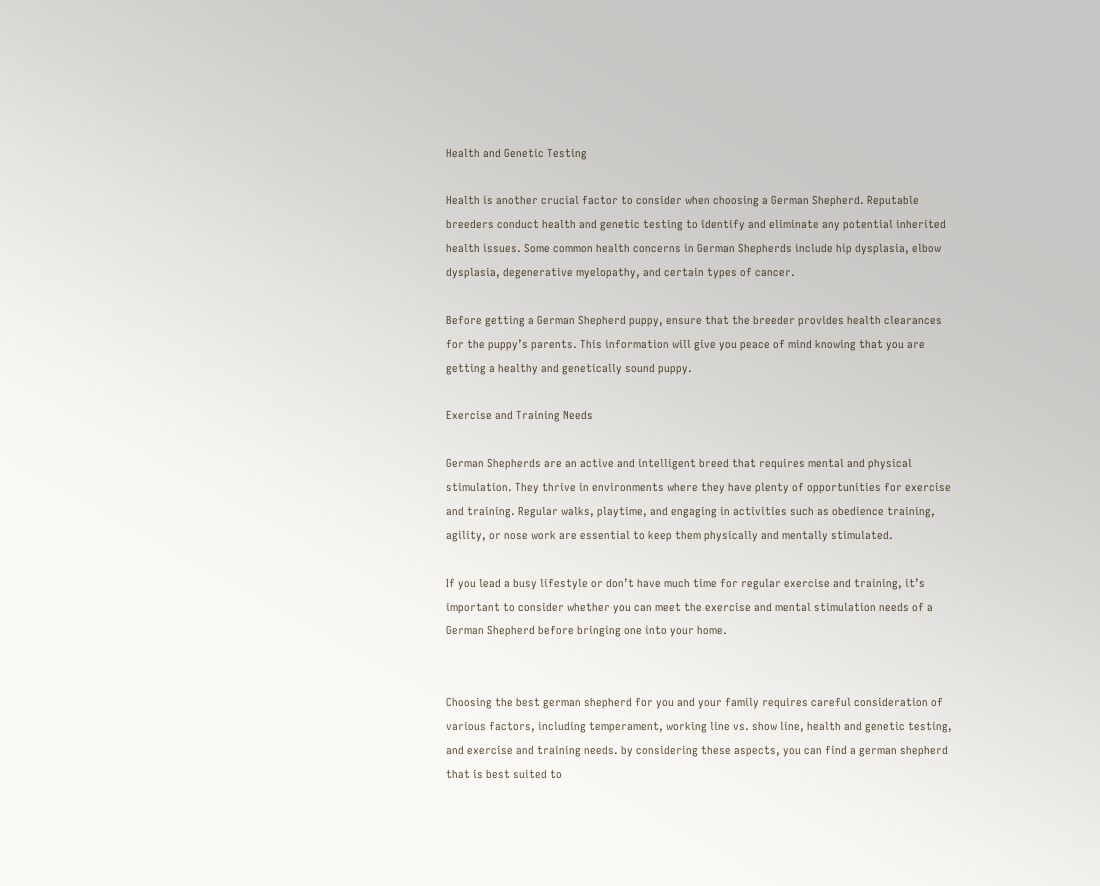Health and Genetic Testing

Health is another crucial factor to consider when choosing a German Shepherd. Reputable breeders conduct health and genetic testing to identify and eliminate any potential inherited health issues. Some common health concerns in German Shepherds include hip dysplasia, elbow dysplasia, degenerative myelopathy, and certain types of cancer.

Before getting a German Shepherd puppy, ensure that the breeder provides health clearances for the puppy’s parents. This information will give you peace of mind knowing that you are getting a healthy and genetically sound puppy.

Exercise and Training Needs

German Shepherds are an active and intelligent breed that requires mental and physical stimulation. They thrive in environments where they have plenty of opportunities for exercise and training. Regular walks, playtime, and engaging in activities such as obedience training, agility, or nose work are essential to keep them physically and mentally stimulated.

If you lead a busy lifestyle or don’t have much time for regular exercise and training, it’s important to consider whether you can meet the exercise and mental stimulation needs of a German Shepherd before bringing one into your home.


Choosing the best german shepherd for you and your family requires careful consideration of various factors, including temperament, working line vs. show line, health and genetic testing, and exercise and training needs. by considering these aspects, you can find a german shepherd that is best suited to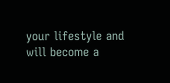your lifestyle and will become a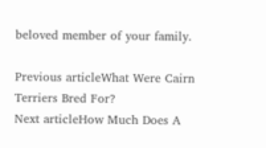beloved member of your family.

Previous articleWhat Were Cairn Terriers Bred For?
Next articleHow Much Does A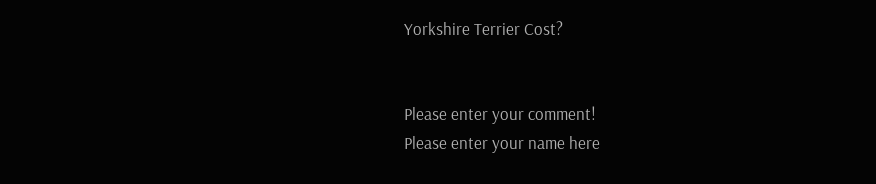Yorkshire Terrier Cost?


Please enter your comment!
Please enter your name here